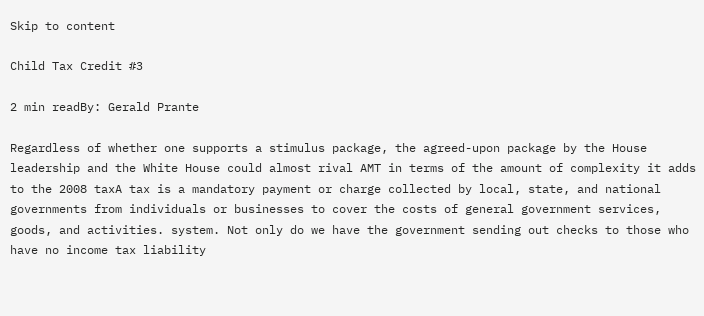Skip to content

Child Tax Credit #3

2 min readBy: Gerald Prante

Regardless of whether one supports a stimulus package, the agreed-upon package by the House leadership and the White House could almost rival AMT in terms of the amount of complexity it adds to the 2008 taxA tax is a mandatory payment or charge collected by local, state, and national governments from individuals or businesses to cover the costs of general government services, goods, and activities. system. Not only do we have the government sending out checks to those who have no income tax liability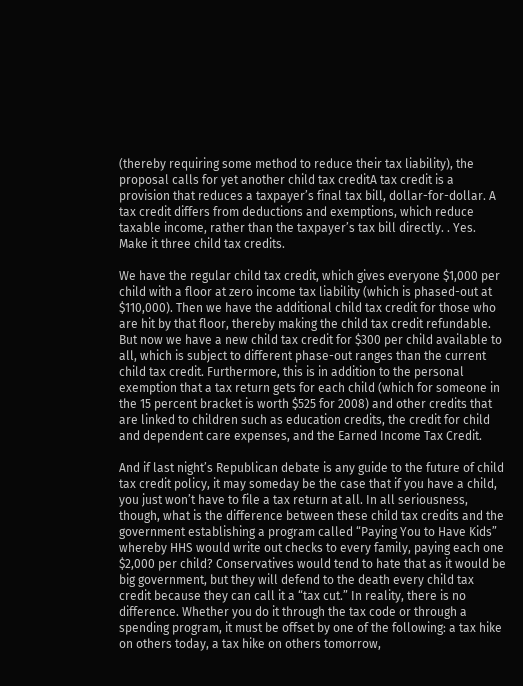(thereby requiring some method to reduce their tax liability), the proposal calls for yet another child tax creditA tax credit is a provision that reduces a taxpayer’s final tax bill, dollar-for-dollar. A tax credit differs from deductions and exemptions, which reduce taxable income, rather than the taxpayer’s tax bill directly. . Yes. Make it three child tax credits.

We have the regular child tax credit, which gives everyone $1,000 per child with a floor at zero income tax liability (which is phased-out at $110,000). Then we have the additional child tax credit for those who are hit by that floor, thereby making the child tax credit refundable. But now we have a new child tax credit for $300 per child available to all, which is subject to different phase-out ranges than the current child tax credit. Furthermore, this is in addition to the personal exemption that a tax return gets for each child (which for someone in the 15 percent bracket is worth $525 for 2008) and other credits that are linked to children such as education credits, the credit for child and dependent care expenses, and the Earned Income Tax Credit.

And if last night’s Republican debate is any guide to the future of child tax credit policy, it may someday be the case that if you have a child, you just won’t have to file a tax return at all. In all seriousness, though, what is the difference between these child tax credits and the government establishing a program called “Paying You to Have Kids” whereby HHS would write out checks to every family, paying each one $2,000 per child? Conservatives would tend to hate that as it would be big government, but they will defend to the death every child tax credit because they can call it a “tax cut.” In reality, there is no difference. Whether you do it through the tax code or through a spending program, it must be offset by one of the following: a tax hike on others today, a tax hike on others tomorrow,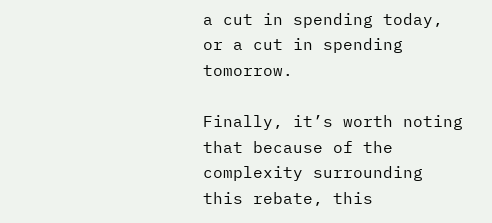a cut in spending today, or a cut in spending tomorrow.

Finally, it’s worth noting that because of the complexity surrounding this rebate, this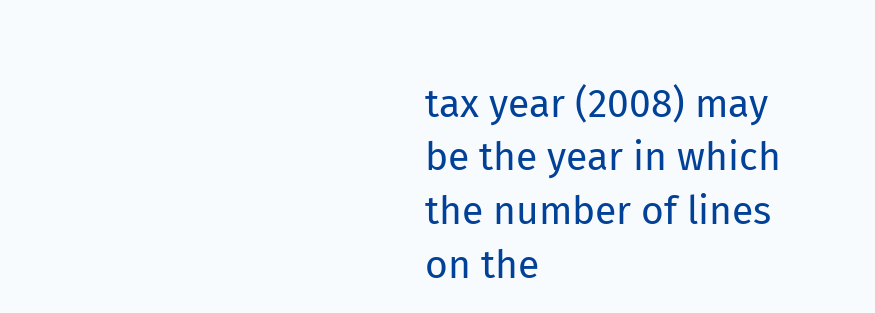tax year (2008) may be the year in which the number of lines on the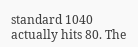standard 1040 actually hits 80. The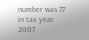number was 77 in tax year 2007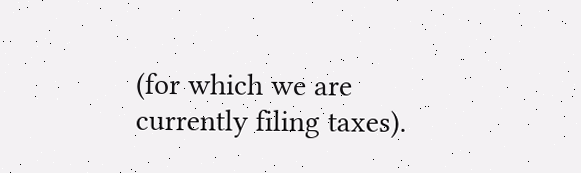(for which we are currently filing taxes).